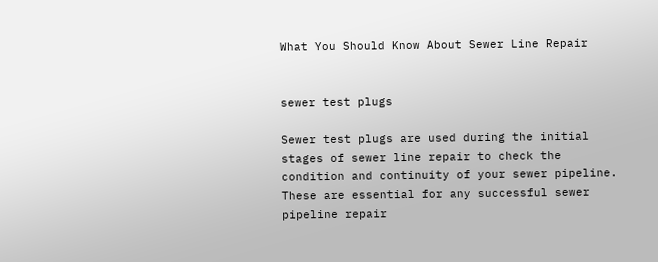What You Should Know About Sewer Line Repair


sewer test plugs

Sewer test plugs are used during the initial stages of sewer line repair to check the condition and continuity of your sewer pipeline. These are essential for any successful sewer pipeline repair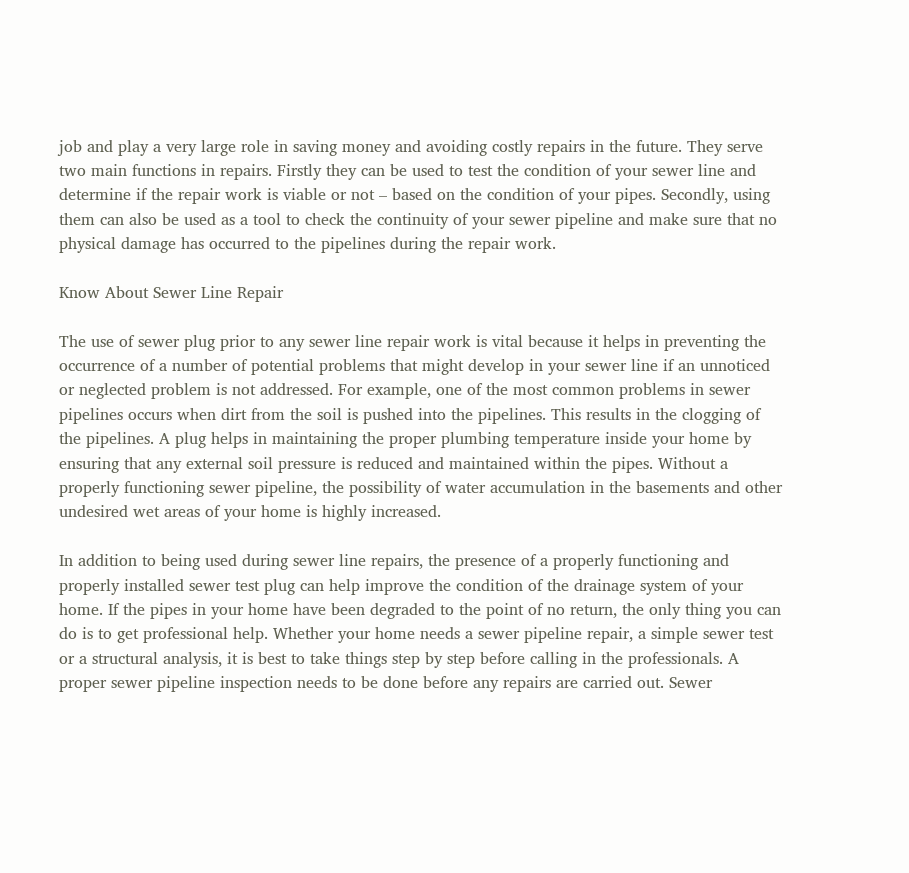job and play a very large role in saving money and avoiding costly repairs in the future. They serve two main functions in repairs. Firstly they can be used to test the condition of your sewer line and determine if the repair work is viable or not – based on the condition of your pipes. Secondly, using them can also be used as a tool to check the continuity of your sewer pipeline and make sure that no physical damage has occurred to the pipelines during the repair work.

Know About Sewer Line Repair

The use of sewer plug prior to any sewer line repair work is vital because it helps in preventing the occurrence of a number of potential problems that might develop in your sewer line if an unnoticed or neglected problem is not addressed. For example, one of the most common problems in sewer pipelines occurs when dirt from the soil is pushed into the pipelines. This results in the clogging of the pipelines. A plug helps in maintaining the proper plumbing temperature inside your home by ensuring that any external soil pressure is reduced and maintained within the pipes. Without a properly functioning sewer pipeline, the possibility of water accumulation in the basements and other undesired wet areas of your home is highly increased.

In addition to being used during sewer line repairs, the presence of a properly functioning and properly installed sewer test plug can help improve the condition of the drainage system of your home. If the pipes in your home have been degraded to the point of no return, the only thing you can do is to get professional help. Whether your home needs a sewer pipeline repair, a simple sewer test or a structural analysis, it is best to take things step by step before calling in the professionals. A proper sewer pipeline inspection needs to be done before any repairs are carried out. Sewer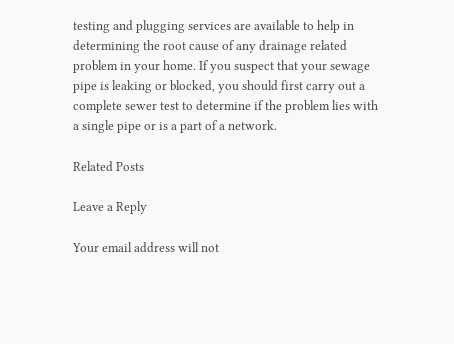testing and plugging services are available to help in determining the root cause of any drainage related problem in your home. If you suspect that your sewage pipe is leaking or blocked, you should first carry out a complete sewer test to determine if the problem lies with a single pipe or is a part of a network.

Related Posts

Leave a Reply

Your email address will not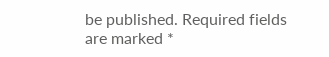be published. Required fields are marked *